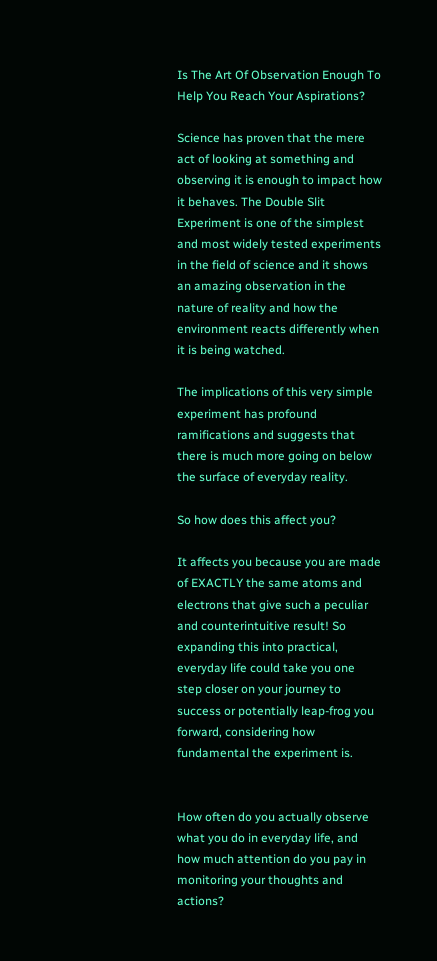Is The Art Of Observation Enough To Help You Reach Your Aspirations?

Science has proven that the mere act of looking at something and observing it is enough to impact how it behaves. The Double Slit Experiment is one of the simplest and most widely tested experiments in the field of science and it shows an amazing observation in the nature of reality and how the environment reacts differently when it is being watched.

The implications of this very simple experiment has profound ramifications and suggests that there is much more going on below the surface of everyday reality.

So how does this affect you?

It affects you because you are made of EXACTLY the same atoms and electrons that give such a peculiar and counterintuitive result! So expanding this into practical, everyday life could take you one step closer on your journey to success or potentially leap-frog you forward, considering how fundamental the experiment is.


How often do you actually observe what you do in everyday life, and how much attention do you pay in monitoring your thoughts and actions?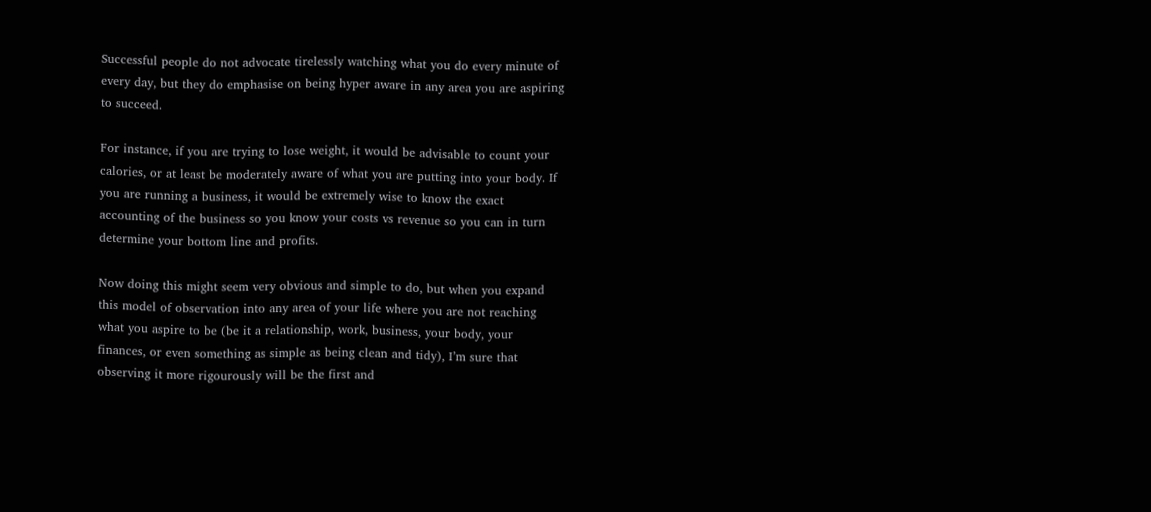Successful people do not advocate tirelessly watching what you do every minute of every day, but they do emphasise on being hyper aware in any area you are aspiring to succeed.

For instance, if you are trying to lose weight, it would be advisable to count your calories, or at least be moderately aware of what you are putting into your body. If you are running a business, it would be extremely wise to know the exact accounting of the business so you know your costs vs revenue so you can in turn determine your bottom line and profits.

Now doing this might seem very obvious and simple to do, but when you expand this model of observation into any area of your life where you are not reaching what you aspire to be (be it a relationship, work, business, your body, your finances, or even something as simple as being clean and tidy), I’m sure that observing it more rigourously will be the first and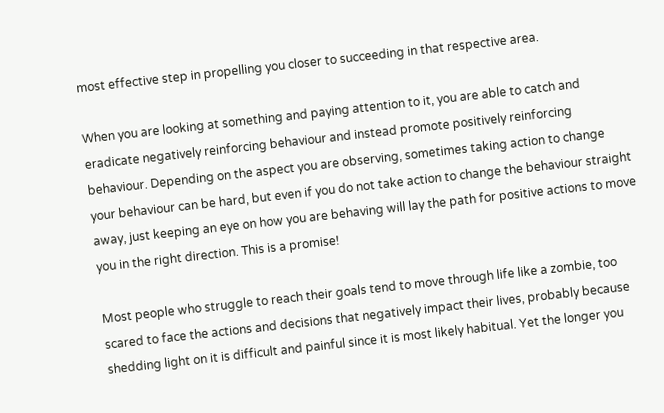most effective step in propelling you closer to succeeding in that respective area.

When you are looking at something and paying attention to it, you are able to catch and eradicate negatively reinforcing behaviour and instead promote positively reinforcing behaviour. Depending on the aspect you are observing, sometimes taking action to change your behaviour can be hard, but even if you do not take action to change the behaviour straight away, just keeping an eye on how you are behaving will lay the path for positive actions to move you in the right direction. This is a promise!

Most people who struggle to reach their goals tend to move through life like a zombie, too scared to face the actions and decisions that negatively impact their lives, probably because shedding light on it is difficult and painful since it is most likely habitual. Yet the longer you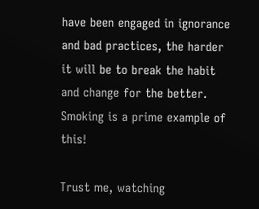have been engaged in ignorance and bad practices, the harder it will be to break the habit and change for the better. Smoking is a prime example of this!

Trust me, watching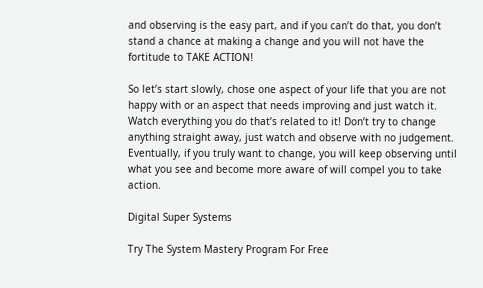and observing is the easy part, and if you can’t do that, you don’t stand a chance at making a change and you will not have the fortitude to TAKE ACTION!

So let’s start slowly, chose one aspect of your life that you are not happy with or an aspect that needs improving and just watch it. Watch everything you do that’s related to it! Don’t try to change anything straight away, just watch and observe with no judgement. Eventually, if you truly want to change, you will keep observing until what you see and become more aware of will compel you to take action.

Digital Super Systems

Try The System Mastery Program For Free